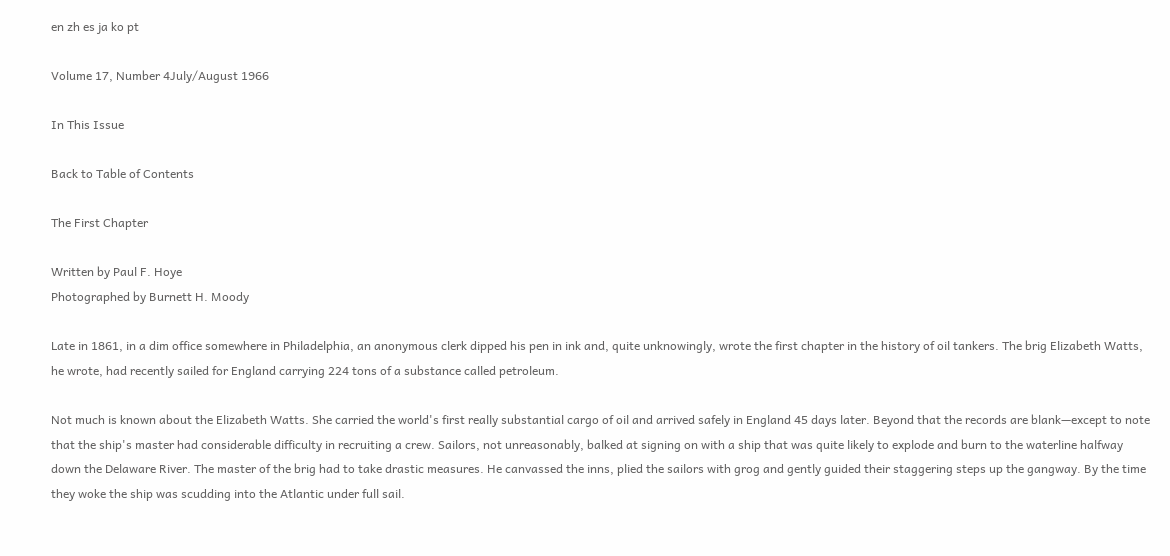en zh es ja ko pt

Volume 17, Number 4July/August 1966

In This Issue

Back to Table of Contents

The First Chapter

Written by Paul F. Hoye
Photographed by Burnett H. Moody

Late in 1861, in a dim office somewhere in Philadelphia, an anonymous clerk dipped his pen in ink and, quite unknowingly, wrote the first chapter in the history of oil tankers. The brig Elizabeth Watts, he wrote, had recently sailed for England carrying 224 tons of a substance called petroleum.

Not much is known about the Elizabeth Watts. She carried the world's first really substantial cargo of oil and arrived safely in England 45 days later. Beyond that the records are blank—except to note that the ship's master had considerable difficulty in recruiting a crew. Sailors, not unreasonably, balked at signing on with a ship that was quite likely to explode and burn to the waterline halfway down the Delaware River. The master of the brig had to take drastic measures. He canvassed the inns, plied the sailors with grog and gently guided their staggering steps up the gangway. By the time they woke the ship was scudding into the Atlantic under full sail.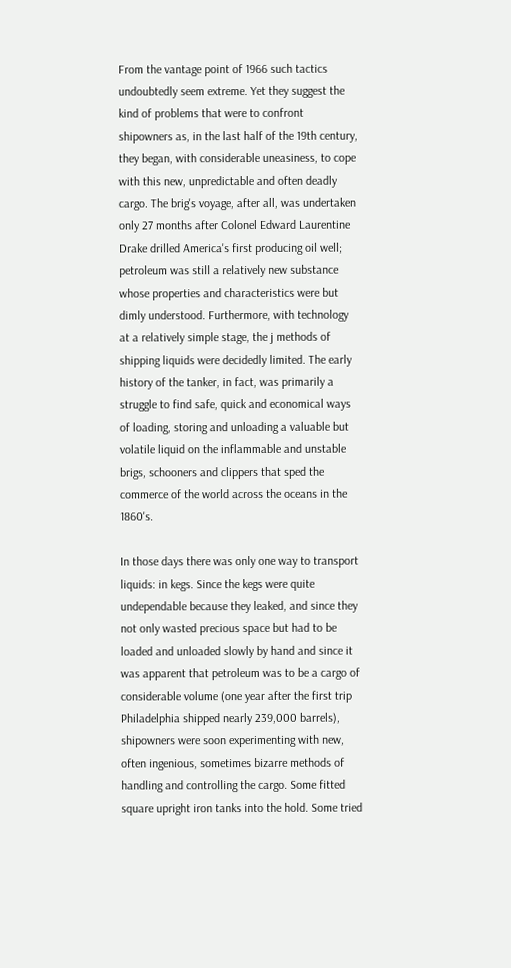From the vantage point of 1966 such tactics undoubtedly seem extreme. Yet they suggest the kind of problems that were to confront shipowners as, in the last half of the 19th century, they began, with considerable uneasiness, to cope with this new, unpredictable and often deadly cargo. The brig's voyage, after all, was undertaken only 27 months after Colonel Edward Laurentine Drake drilled America's first producing oil well; petroleum was still a relatively new substance whose properties and characteristics were but dimly understood. Furthermore, with technology at a relatively simple stage, the j methods of shipping liquids were decidedly limited. The early history of the tanker, in fact, was primarily a struggle to find safe, quick and economical ways of loading, storing and unloading a valuable but volatile liquid on the inflammable and unstable brigs, schooners and clippers that sped the commerce of the world across the oceans in the 1860's.

In those days there was only one way to transport liquids: in kegs. Since the kegs were quite undependable because they leaked, and since they not only wasted precious space but had to be loaded and unloaded slowly by hand and since it was apparent that petroleum was to be a cargo of considerable volume (one year after the first trip Philadelphia shipped nearly 239,000 barrels), shipowners were soon experimenting with new, often ingenious, sometimes bizarre methods of handling and controlling the cargo. Some fitted square upright iron tanks into the hold. Some tried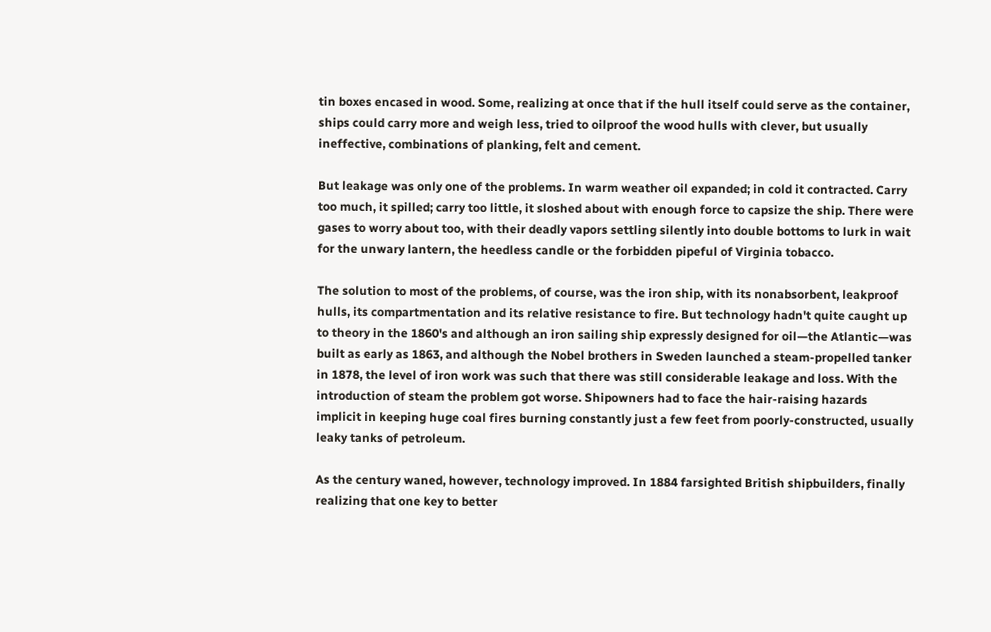tin boxes encased in wood. Some, realizing at once that if the hull itself could serve as the container, ships could carry more and weigh less, tried to oilproof the wood hulls with clever, but usually ineffective, combinations of planking, felt and cement.

But leakage was only one of the problems. In warm weather oil expanded; in cold it contracted. Carry too much, it spilled; carry too little, it sloshed about with enough force to capsize the ship. There were gases to worry about too, with their deadly vapors settling silently into double bottoms to lurk in wait for the unwary lantern, the heedless candle or the forbidden pipeful of Virginia tobacco.

The solution to most of the problems, of course, was the iron ship, with its nonabsorbent, leakproof hulls, its compartmentation and its relative resistance to fire. But technology hadn't quite caught up to theory in the 1860's and although an iron sailing ship expressly designed for oil—the Atlantic—was built as early as 1863, and although the Nobel brothers in Sweden launched a steam-propelled tanker in 1878, the level of iron work was such that there was still considerable leakage and loss. With the introduction of steam the problem got worse. Shipowners had to face the hair-raising hazards implicit in keeping huge coal fires burning constantly just a few feet from poorly-constructed, usually leaky tanks of petroleum.

As the century waned, however, technology improved. In 1884 farsighted British shipbuilders, finally realizing that one key to better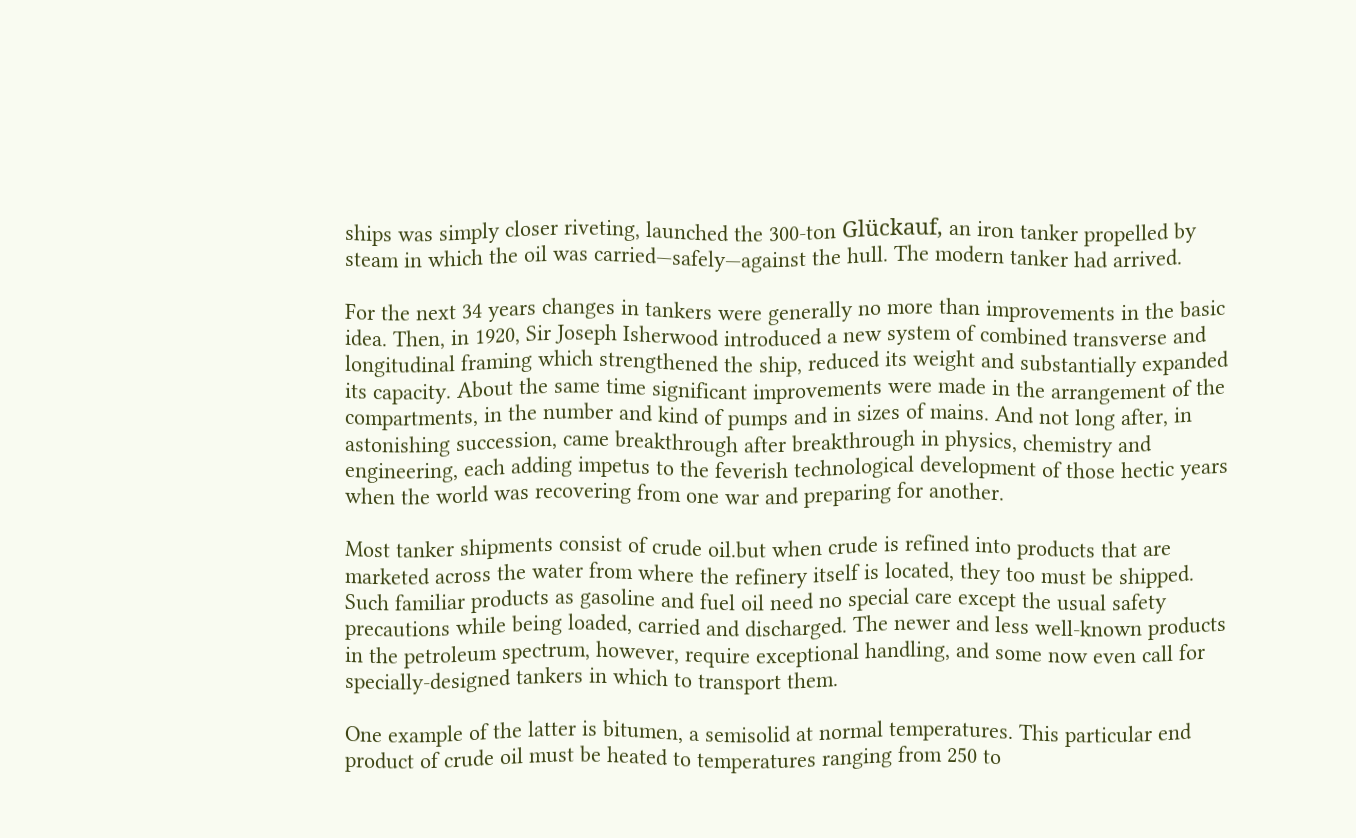ships was simply closer riveting, launched the 300-ton Glückauf, an iron tanker propelled by steam in which the oil was carried—safely—against the hull. The modern tanker had arrived.

For the next 34 years changes in tankers were generally no more than improvements in the basic idea. Then, in 1920, Sir Joseph Isherwood introduced a new system of combined transverse and longitudinal framing which strengthened the ship, reduced its weight and substantially expanded its capacity. About the same time significant improvements were made in the arrangement of the compartments, in the number and kind of pumps and in sizes of mains. And not long after, in astonishing succession, came breakthrough after breakthrough in physics, chemistry and engineering, each adding impetus to the feverish technological development of those hectic years when the world was recovering from one war and preparing for another.

Most tanker shipments consist of crude oil.but when crude is refined into products that are marketed across the water from where the refinery itself is located, they too must be shipped. Such familiar products as gasoline and fuel oil need no special care except the usual safety precautions while being loaded, carried and discharged. The newer and less well-known products in the petroleum spectrum, however, require exceptional handling, and some now even call for specially-designed tankers in which to transport them.

One example of the latter is bitumen, a semisolid at normal temperatures. This particular end product of crude oil must be heated to temperatures ranging from 250 to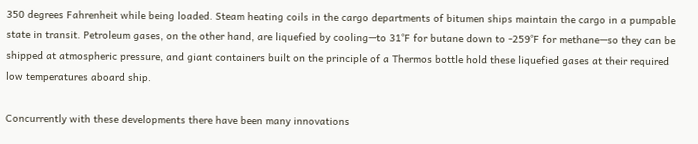350 degrees Fahrenheit while being loaded. Steam heating coils in the cargo departments of bitumen ships maintain the cargo in a pumpable state in transit. Petroleum gases, on the other hand, are liquefied by cooling—to 31°F for butane down to -259°F for methane—so they can be shipped at atmospheric pressure, and giant containers built on the principle of a Thermos bottle hold these liquefied gases at their required low temperatures aboard ship.

Concurrently with these developments there have been many innovations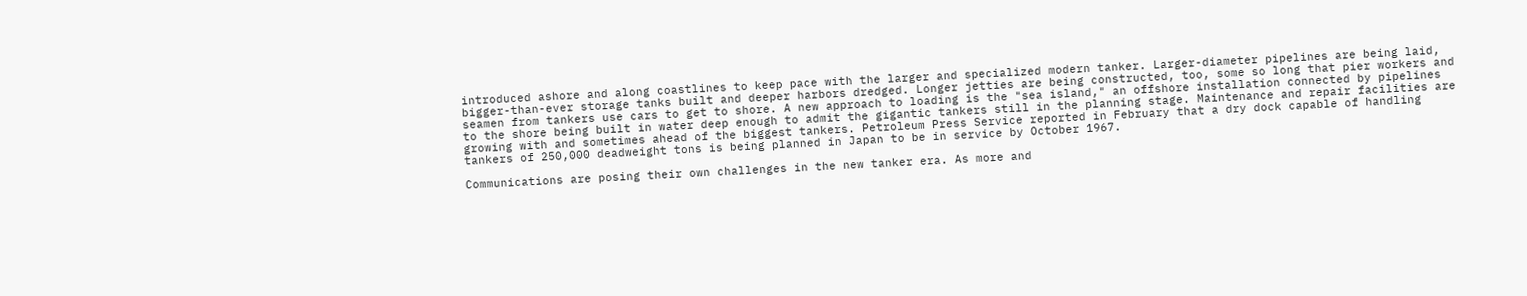introduced ashore and along coastlines to keep pace with the larger and specialized modern tanker. Larger-diameter pipelines are being laid, bigger-than-ever storage tanks built and deeper harbors dredged. Longer jetties are being constructed, too, some so long that pier workers and seamen from tankers use cars to get to shore. A new approach to loading is the "sea island," an offshore installation connected by pipelines to the shore being built in water deep enough to admit the gigantic tankers still in the planning stage. Maintenance and repair facilities are growing with and sometimes ahead of the biggest tankers. Petroleum Press Service reported in February that a dry dock capable of handling tankers of 250,000 deadweight tons is being planned in Japan to be in service by October 1967.

Communications are posing their own challenges in the new tanker era. As more and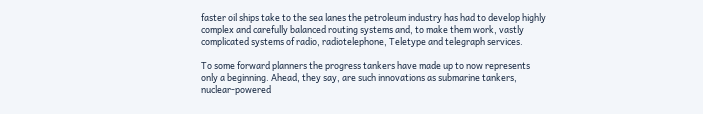faster oil ships take to the sea lanes the petroleum industry has had to develop highly complex and carefully balanced routing systems and, to make them work, vastly complicated systems of radio, radiotelephone, Teletype and telegraph services.

To some forward planners the progress tankers have made up to now represents only a beginning. Ahead, they say, are such innovations as submarine tankers, nuclear-powered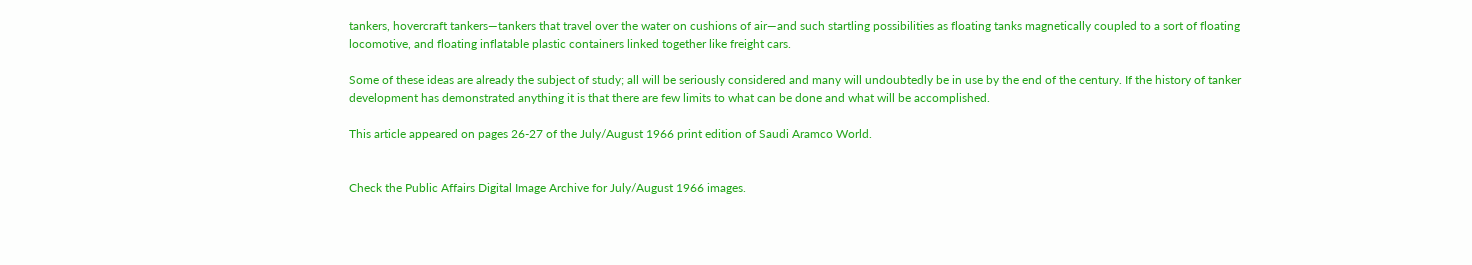tankers, hovercraft tankers—tankers that travel over the water on cushions of air—and such startling possibilities as floating tanks magnetically coupled to a sort of floating locomotive, and floating inflatable plastic containers linked together like freight cars.

Some of these ideas are already the subject of study; all will be seriously considered and many will undoubtedly be in use by the end of the century. If the history of tanker development has demonstrated anything it is that there are few limits to what can be done and what will be accomplished.

This article appeared on pages 26-27 of the July/August 1966 print edition of Saudi Aramco World.


Check the Public Affairs Digital Image Archive for July/August 1966 images.